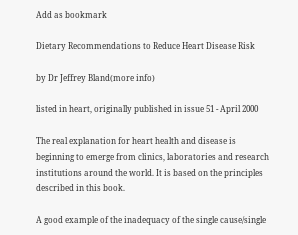Add as bookmark

Dietary Recommendations to Reduce Heart Disease Risk

by Dr Jeffrey Bland(more info)

listed in heart, originally published in issue 51 - April 2000

The real explanation for heart health and disease is beginning to emerge from clinics, laboratories and research institutions around the world. It is based on the principles described in this book.

A good example of the inadequacy of the single cause/single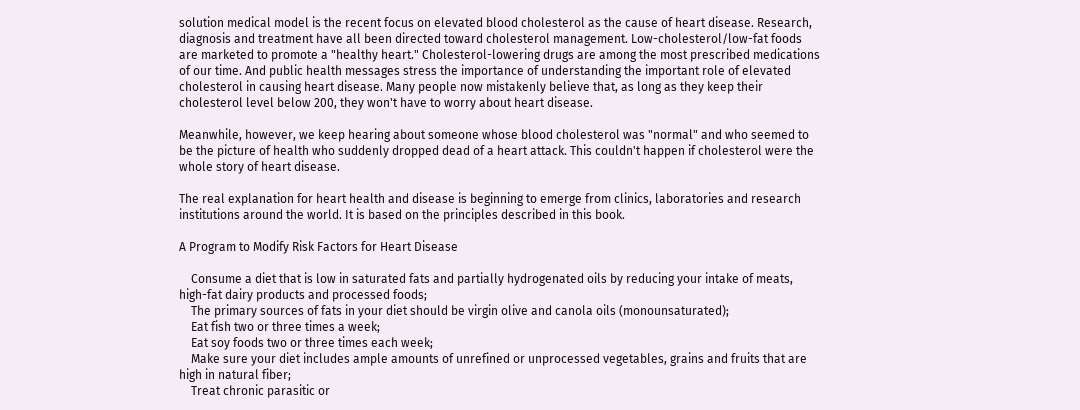solution medical model is the recent focus on elevated blood cholesterol as the cause of heart disease. Research, diagnosis and treatment have all been directed toward cholesterol management. Low-cholesterol/low-fat foods are marketed to promote a "healthy heart." Cholesterol-lowering drugs are among the most prescribed medications of our time. And public health messages stress the importance of understanding the important role of elevated cholesterol in causing heart disease. Many people now mistakenly believe that, as long as they keep their cholesterol level below 200, they won't have to worry about heart disease.

Meanwhile, however, we keep hearing about someone whose blood cholesterol was "normal" and who seemed to be the picture of health who suddenly dropped dead of a heart attack. This couldn't happen if cholesterol were the whole story of heart disease.

The real explanation for heart health and disease is beginning to emerge from clinics, laboratories and research institutions around the world. It is based on the principles described in this book.

A Program to Modify Risk Factors for Heart Disease

    Consume a diet that is low in saturated fats and partially hydrogenated oils by reducing your intake of meats, high-fat dairy products and processed foods;
    The primary sources of fats in your diet should be virgin olive and canola oils (monounsaturated);
    Eat fish two or three times a week;
    Eat soy foods two or three times each week;
    Make sure your diet includes ample amounts of unrefined or unprocessed vegetables, grains and fruits that are high in natural fiber;
    Treat chronic parasitic or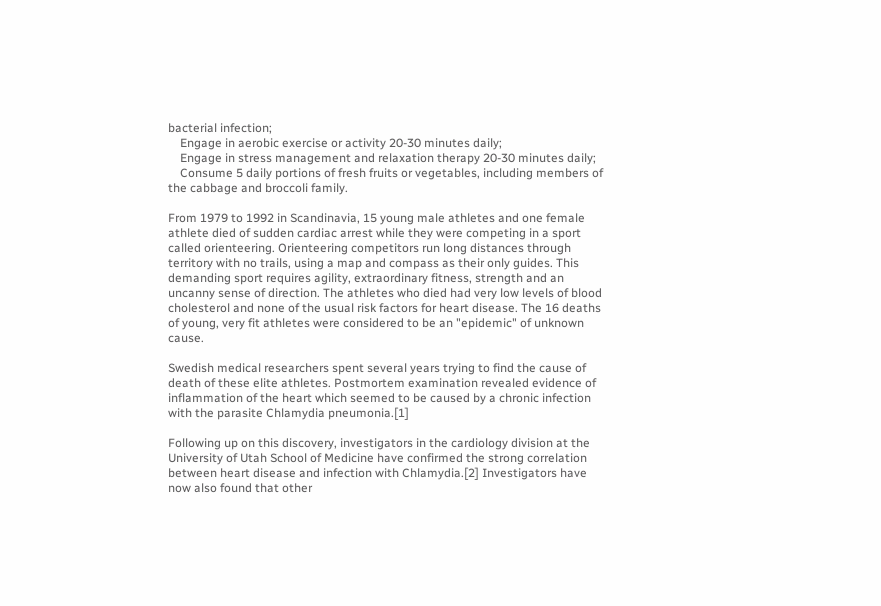bacterial infection;
    Engage in aerobic exercise or activity 20-30 minutes daily;
    Engage in stress management and relaxation therapy 20-30 minutes daily;
    Consume 5 daily portions of fresh fruits or vegetables, including members of the cabbage and broccoli family.

From 1979 to 1992 in Scandinavia, 15 young male athletes and one female athlete died of sudden cardiac arrest while they were competing in a sport called orienteering. Orienteering competitors run long distances through territory with no trails, using a map and compass as their only guides. This demanding sport requires agility, extraordinary fitness, strength and an uncanny sense of direction. The athletes who died had very low levels of blood cholesterol and none of the usual risk factors for heart disease. The 16 deaths of young, very fit athletes were considered to be an "epidemic" of unknown cause.

Swedish medical researchers spent several years trying to find the cause of death of these elite athletes. Postmortem examination revealed evidence of inflammation of the heart which seemed to be caused by a chronic infection with the parasite Chlamydia pneumonia.[1]

Following up on this discovery, investigators in the cardiology division at the University of Utah School of Medicine have confirmed the strong correlation between heart disease and infection with Chlamydia.[2] Investigators have now also found that other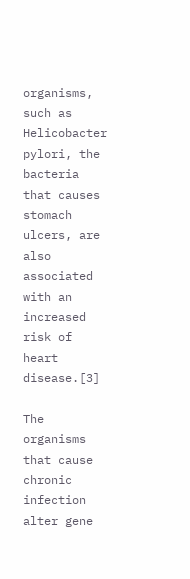organisms, such as Helicobacter pylori, the bacteria that causes stomach ulcers, are also associated with an increased risk of heart disease.[3]

The organisms that cause chronic infection alter gene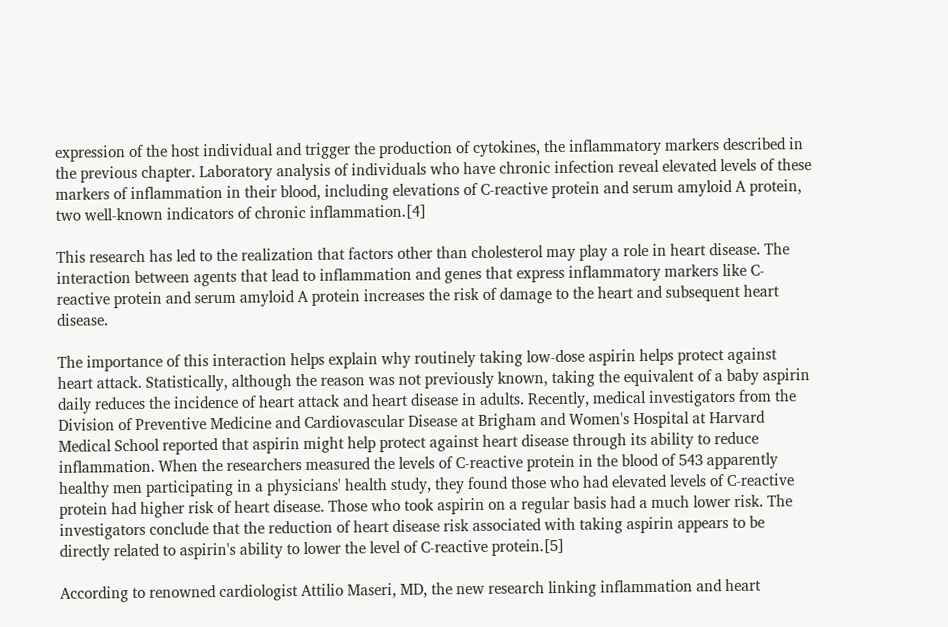expression of the host individual and trigger the production of cytokines, the inflammatory markers described in the previous chapter. Laboratory analysis of individuals who have chronic infection reveal elevated levels of these markers of inflammation in their blood, including elevations of C-reactive protein and serum amyloid A protein, two well-known indicators of chronic inflammation.[4]

This research has led to the realization that factors other than cholesterol may play a role in heart disease. The interaction between agents that lead to inflammation and genes that express inflammatory markers like C-reactive protein and serum amyloid A protein increases the risk of damage to the heart and subsequent heart disease.

The importance of this interaction helps explain why routinely taking low-dose aspirin helps protect against heart attack. Statistically, although the reason was not previously known, taking the equivalent of a baby aspirin daily reduces the incidence of heart attack and heart disease in adults. Recently, medical investigators from the Division of Preventive Medicine and Cardiovascular Disease at Brigham and Women's Hospital at Harvard Medical School reported that aspirin might help protect against heart disease through its ability to reduce inflammation. When the researchers measured the levels of C-reactive protein in the blood of 543 apparently healthy men participating in a physicians' health study, they found those who had elevated levels of C-reactive protein had higher risk of heart disease. Those who took aspirin on a regular basis had a much lower risk. The investigators conclude that the reduction of heart disease risk associated with taking aspirin appears to be directly related to aspirin's ability to lower the level of C-reactive protein.[5]

According to renowned cardiologist Attilio Maseri, MD, the new research linking inflammation and heart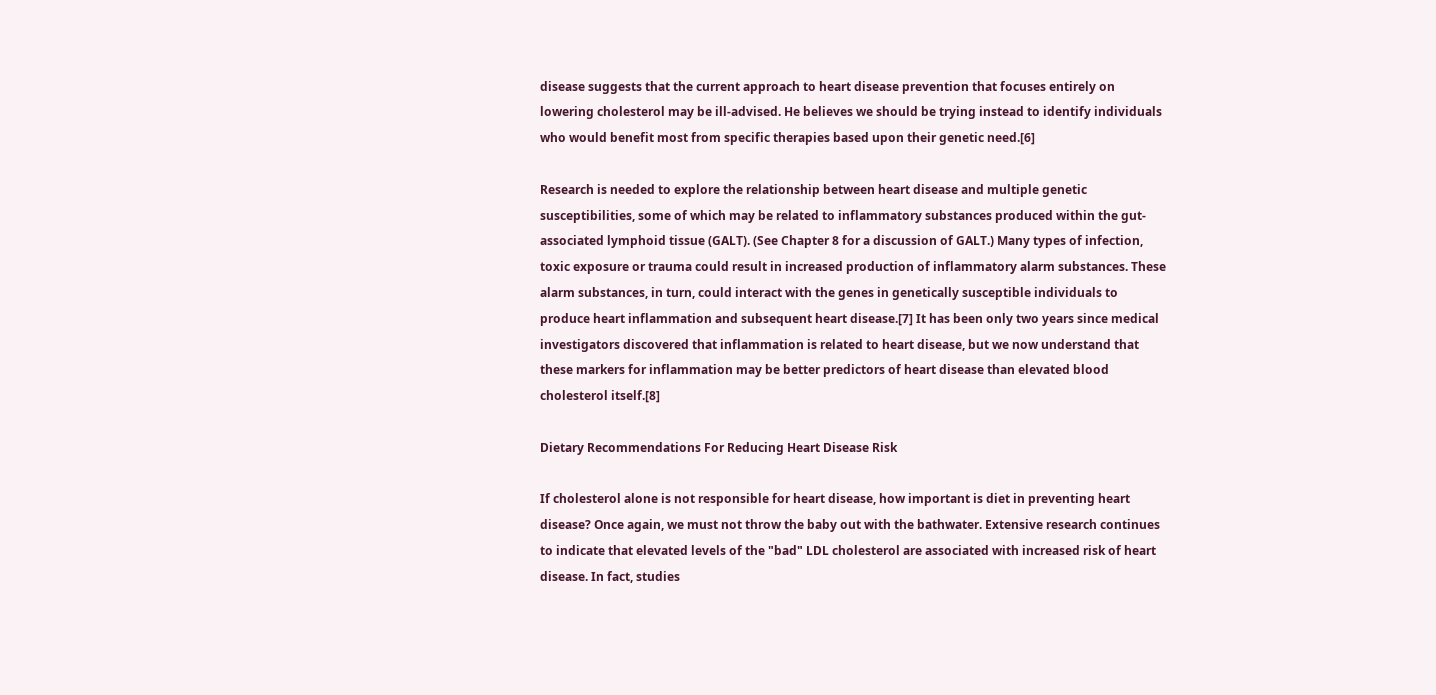disease suggests that the current approach to heart disease prevention that focuses entirely on lowering cholesterol may be ill-advised. He believes we should be trying instead to identify individuals who would benefit most from specific therapies based upon their genetic need.[6]

Research is needed to explore the relationship between heart disease and multiple genetic susceptibilities, some of which may be related to inflammatory substances produced within the gut-associated lymphoid tissue (GALT). (See Chapter 8 for a discussion of GALT.) Many types of infection, toxic exposure or trauma could result in increased production of inflammatory alarm substances. These alarm substances, in turn, could interact with the genes in genetically susceptible individuals to produce heart inflammation and subsequent heart disease.[7] It has been only two years since medical investigators discovered that inflammation is related to heart disease, but we now understand that these markers for inflammation may be better predictors of heart disease than elevated blood cholesterol itself.[8]

Dietary Recommendations For Reducing Heart Disease Risk

If cholesterol alone is not responsible for heart disease, how important is diet in preventing heart disease? Once again, we must not throw the baby out with the bathwater. Extensive research continues to indicate that elevated levels of the "bad" LDL cholesterol are associated with increased risk of heart disease. In fact, studies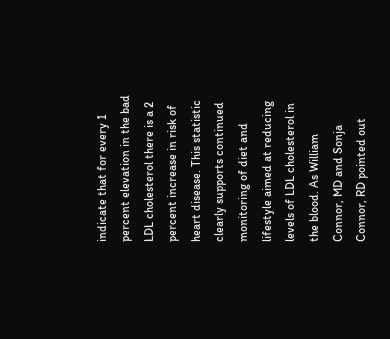indicate that for every 1 percent elevation in the bad LDL cholesterol there is a 2 percent increase in risk of heart disease. This statistic clearly supports continued monitoring of diet and lifestyle aimed at reducing levels of LDL cholesterol in the blood. As William Connor, MD and Sonja Connor, RD pointed out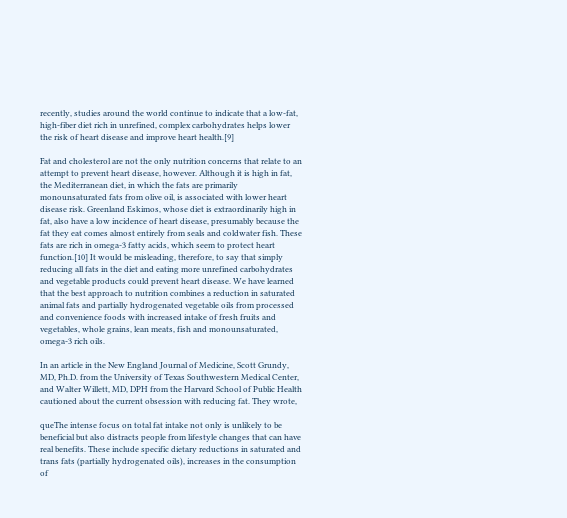recently, studies around the world continue to indicate that a low-fat, high-fiber diet rich in unrefined, complex carbohydrates helps lower the risk of heart disease and improve heart health.[9]

Fat and cholesterol are not the only nutrition concerns that relate to an attempt to prevent heart disease, however. Although it is high in fat, the Mediterranean diet, in which the fats are primarily monounsaturated fats from olive oil, is associated with lower heart disease risk. Greenland Eskimos, whose diet is extraordinarily high in fat, also have a low incidence of heart disease, presumably because the fat they eat comes almost entirely from seals and coldwater fish. These fats are rich in omega-3 fatty acids, which seem to protect heart function.[10] It would be misleading, therefore, to say that simply reducing all fats in the diet and eating more unrefined carbohydrates and vegetable products could prevent heart disease. We have learned that the best approach to nutrition combines a reduction in saturated animal fats and partially hydrogenated vegetable oils from processed and convenience foods with increased intake of fresh fruits and vegetables, whole grains, lean meats, fish and monounsaturated, omega-3 rich oils.

In an article in the New England Journal of Medicine, Scott Grundy, MD, Ph.D. from the University of Texas Southwestern Medical Center, and Walter Willett, MD, DPH from the Harvard School of Public Health cautioned about the current obsession with reducing fat. They wrote,

queThe intense focus on total fat intake not only is unlikely to be beneficial but also distracts people from lifestyle changes that can have real benefits. These include specific dietary reductions in saturated and trans fats (partially hydrogenated oils), increases in the consumption of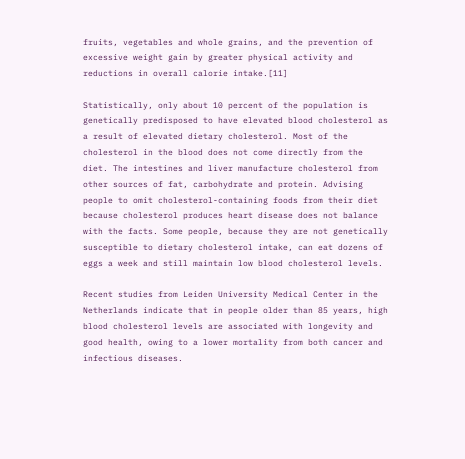fruits, vegetables and whole grains, and the prevention of excessive weight gain by greater physical activity and reductions in overall calorie intake.[11]

Statistically, only about 10 percent of the population is genetically predisposed to have elevated blood cholesterol as a result of elevated dietary cholesterol. Most of the cholesterol in the blood does not come directly from the diet. The intestines and liver manufacture cholesterol from other sources of fat, carbohydrate and protein. Advising people to omit cholesterol-containing foods from their diet because cholesterol produces heart disease does not balance with the facts. Some people, because they are not genetically susceptible to dietary cholesterol intake, can eat dozens of eggs a week and still maintain low blood cholesterol levels.

Recent studies from Leiden University Medical Center in the Netherlands indicate that in people older than 85 years, high blood cholesterol levels are associated with longevity and good health, owing to a lower mortality from both cancer and infectious diseases.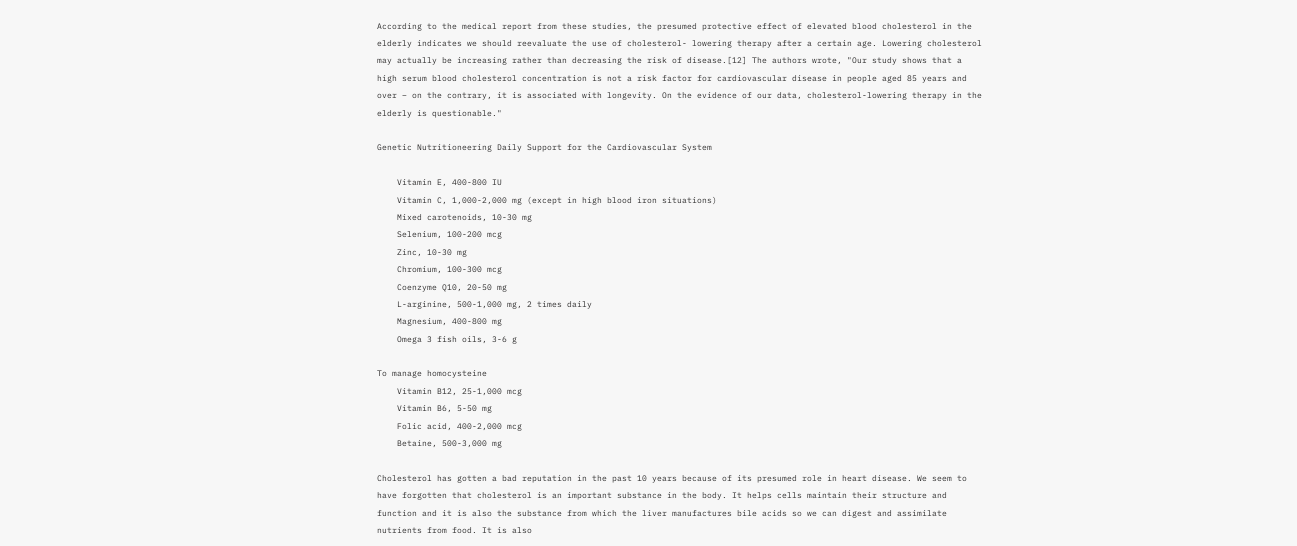According to the medical report from these studies, the presumed protective effect of elevated blood cholesterol in the elderly indicates we should reevaluate the use of cholesterol- lowering therapy after a certain age. Lowering cholesterol may actually be increasing rather than decreasing the risk of disease.[12] The authors wrote, "Our study shows that a high serum blood cholesterol concentration is not a risk factor for cardiovascular disease in people aged 85 years and over – on the contrary, it is associated with longevity. On the evidence of our data, cholesterol-lowering therapy in the elderly is questionable."

Genetic Nutritioneering Daily Support for the Cardiovascular System

    Vitamin E, 400-800 IU
    Vitamin C, 1,000-2,000 mg (except in high blood iron situations)
    Mixed carotenoids, 10-30 mg
    Selenium, 100-200 mcg
    Zinc, 10-30 mg
    Chromium, 100-300 mcg
    Coenzyme Q10, 20-50 mg
    L-arginine, 500-1,000 mg, 2 times daily
    Magnesium, 400-800 mg
    Omega 3 fish oils, 3-6 g

To manage homocysteine
    Vitamin B12, 25-1,000 mcg
    Vitamin B6, 5-50 mg
    Folic acid, 400-2,000 mcg
    Betaine, 500-3,000 mg

Cholesterol has gotten a bad reputation in the past 10 years because of its presumed role in heart disease. We seem to have forgotten that cholesterol is an important substance in the body. It helps cells maintain their structure and function and it is also the substance from which the liver manufactures bile acids so we can digest and assimilate nutrients from food. It is also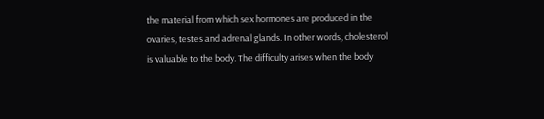the material from which sex hormones are produced in the ovaries, testes and adrenal glands. In other words, cholesterol is valuable to the body. The difficulty arises when the body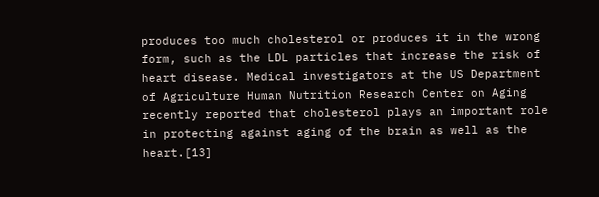produces too much cholesterol or produces it in the wrong form, such as the LDL particles that increase the risk of heart disease. Medical investigators at the US Department of Agriculture Human Nutrition Research Center on Aging recently reported that cholesterol plays an important role in protecting against aging of the brain as well as the heart.[13]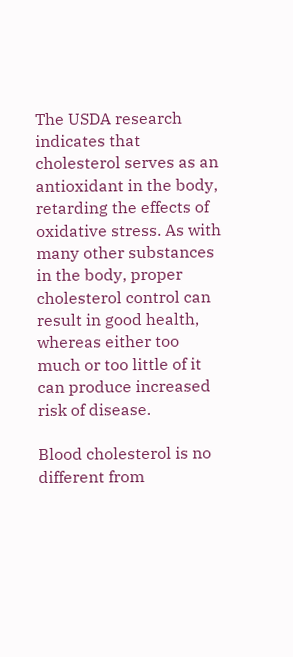The USDA research indicates that cholesterol serves as an antioxidant in the body, retarding the effects of oxidative stress. As with many other substances in the body, proper cholesterol control can result in good health, whereas either too much or too little of it can produce increased risk of disease.

Blood cholesterol is no different from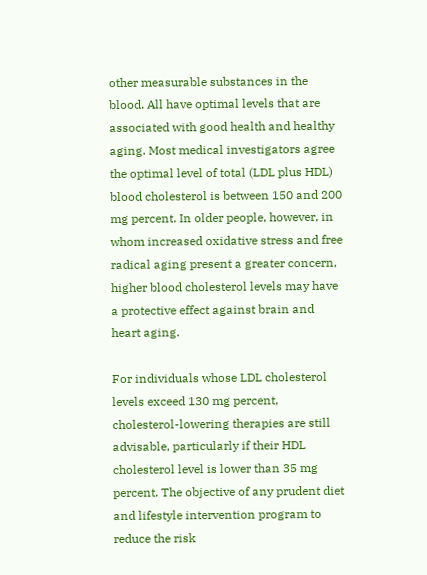other measurable substances in the blood. All have optimal levels that are associated with good health and healthy aging. Most medical investigators agree the optimal level of total (LDL plus HDL) blood cholesterol is between 150 and 200 mg percent. In older people, however, in whom increased oxidative stress and free radical aging present a greater concern, higher blood cholesterol levels may have a protective effect against brain and heart aging.

For individuals whose LDL cholesterol levels exceed 130 mg percent, cholesterol-lowering therapies are still advisable, particularly if their HDL cholesterol level is lower than 35 mg percent. The objective of any prudent diet and lifestyle intervention program to reduce the risk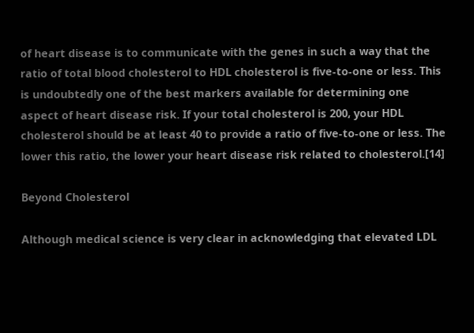of heart disease is to communicate with the genes in such a way that the ratio of total blood cholesterol to HDL cholesterol is five-to-one or less. This is undoubtedly one of the best markers available for determining one aspect of heart disease risk. If your total cholesterol is 200, your HDL cholesterol should be at least 40 to provide a ratio of five-to-one or less. The lower this ratio, the lower your heart disease risk related to cholesterol.[14]

Beyond Cholesterol

Although medical science is very clear in acknowledging that elevated LDL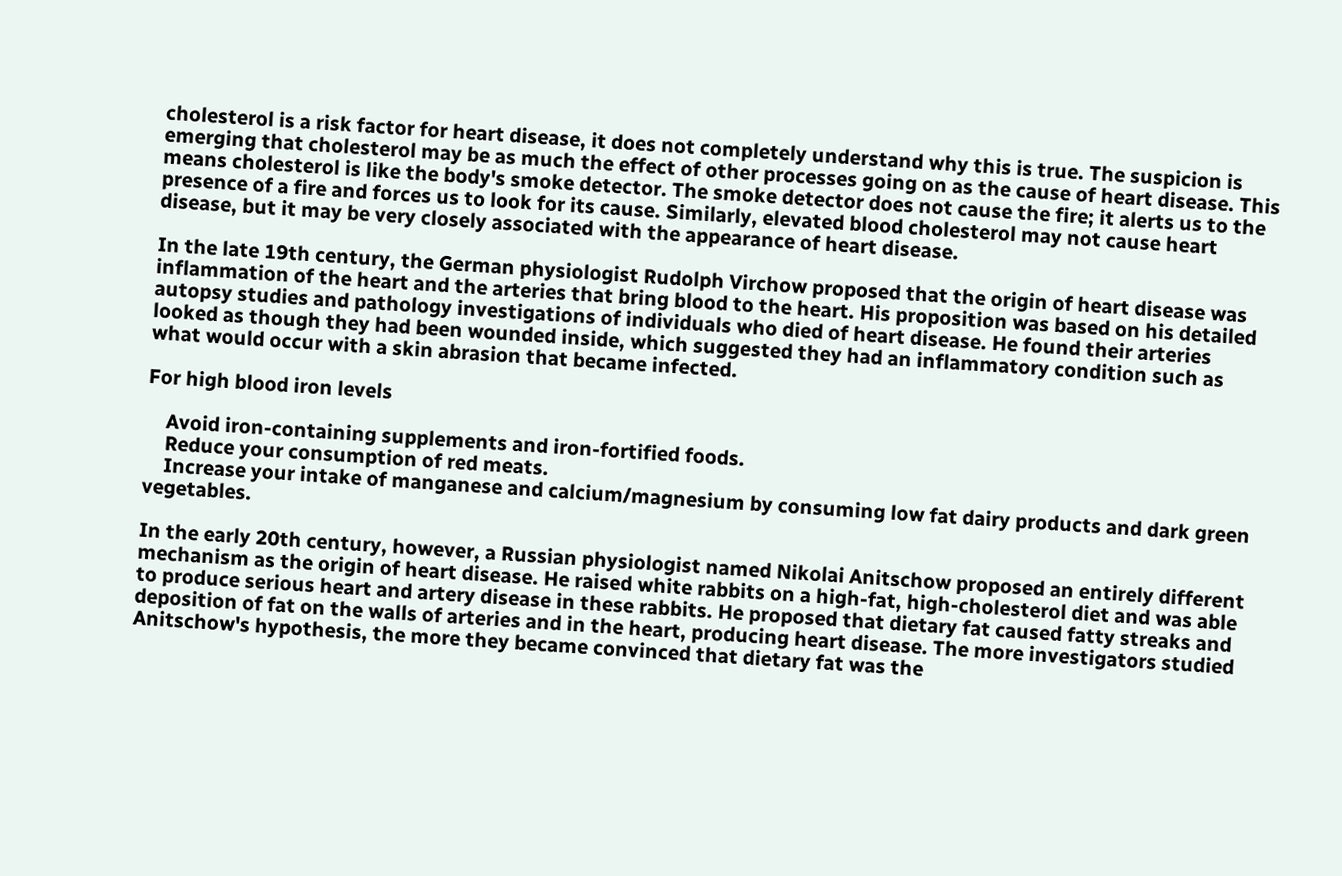cholesterol is a risk factor for heart disease, it does not completely understand why this is true. The suspicion is emerging that cholesterol may be as much the effect of other processes going on as the cause of heart disease. This means cholesterol is like the body's smoke detector. The smoke detector does not cause the fire; it alerts us to the presence of a fire and forces us to look for its cause. Similarly, elevated blood cholesterol may not cause heart disease, but it may be very closely associated with the appearance of heart disease.

In the late 19th century, the German physiologist Rudolph Virchow proposed that the origin of heart disease was inflammation of the heart and the arteries that bring blood to the heart. His proposition was based on his detailed autopsy studies and pathology investigations of individuals who died of heart disease. He found their arteries looked as though they had been wounded inside, which suggested they had an inflammatory condition such as what would occur with a skin abrasion that became infected.

For high blood iron levels

    Avoid iron-containing supplements and iron-fortified foods.
    Reduce your consumption of red meats.
    Increase your intake of manganese and calcium/magnesium by consuming low fat dairy products and dark green vegetables.

In the early 20th century, however, a Russian physiologist named Nikolai Anitschow proposed an entirely different mechanism as the origin of heart disease. He raised white rabbits on a high-fat, high-cholesterol diet and was able to produce serious heart and artery disease in these rabbits. He proposed that dietary fat caused fatty streaks and deposition of fat on the walls of arteries and in the heart, producing heart disease. The more investigators studied Anitschow's hypothesis, the more they became convinced that dietary fat was the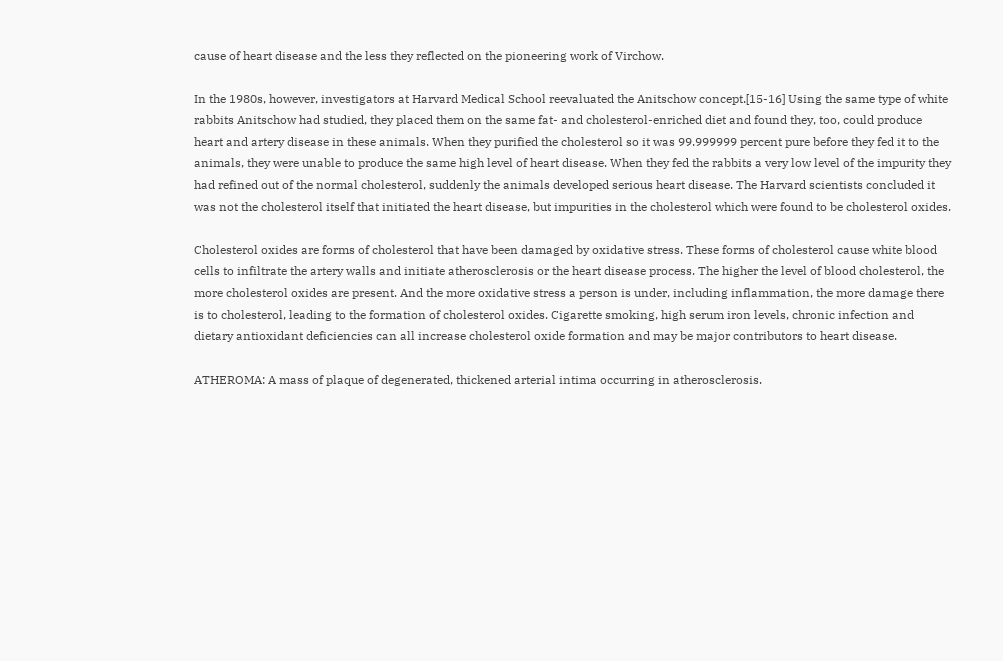cause of heart disease and the less they reflected on the pioneering work of Virchow.

In the 1980s, however, investigators at Harvard Medical School reevaluated the Anitschow concept.[15-16] Using the same type of white rabbits Anitschow had studied, they placed them on the same fat- and cholesterol-enriched diet and found they, too, could produce heart and artery disease in these animals. When they purified the cholesterol so it was 99.999999 percent pure before they fed it to the animals, they were unable to produce the same high level of heart disease. When they fed the rabbits a very low level of the impurity they had refined out of the normal cholesterol, suddenly the animals developed serious heart disease. The Harvard scientists concluded it was not the cholesterol itself that initiated the heart disease, but impurities in the cholesterol which were found to be cholesterol oxides.

Cholesterol oxides are forms of cholesterol that have been damaged by oxidative stress. These forms of cholesterol cause white blood cells to infiltrate the artery walls and initiate atherosclerosis or the heart disease process. The higher the level of blood cholesterol, the more cholesterol oxides are present. And the more oxidative stress a person is under, including inflammation, the more damage there is to cholesterol, leading to the formation of cholesterol oxides. Cigarette smoking, high serum iron levels, chronic infection and dietary antioxidant deficiencies can all increase cholesterol oxide formation and may be major contributors to heart disease.

ATHEROMA: A mass of plaque of degenerated, thickened arterial intima occurring in atherosclerosis.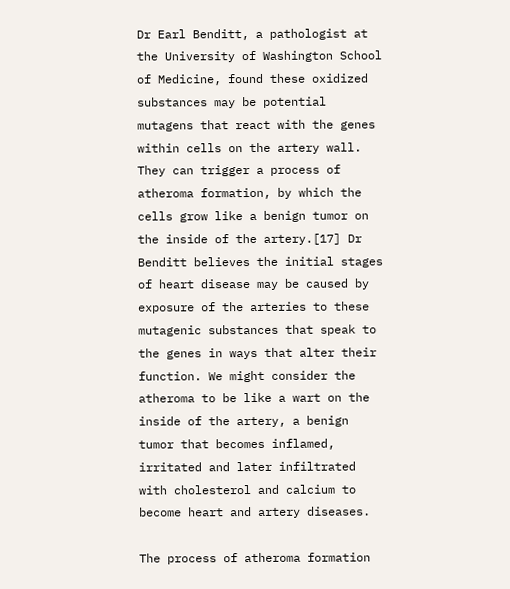Dr Earl Benditt, a pathologist at the University of Washington School of Medicine, found these oxidized substances may be potential mutagens that react with the genes within cells on the artery wall. They can trigger a process of atheroma formation, by which the cells grow like a benign tumor on the inside of the artery.[17] Dr Benditt believes the initial stages of heart disease may be caused by exposure of the arteries to these mutagenic substances that speak to the genes in ways that alter their function. We might consider the atheroma to be like a wart on the inside of the artery, a benign tumor that becomes inflamed, irritated and later infiltrated with cholesterol and calcium to become heart and artery diseases.

The process of atheroma formation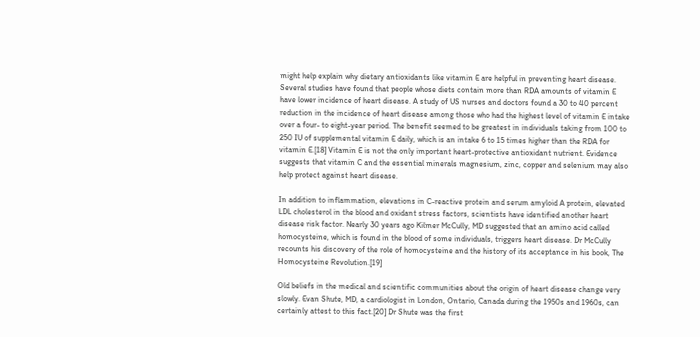might help explain why dietary antioxidants like vitamin E are helpful in preventing heart disease. Several studies have found that people whose diets contain more than RDA amounts of vitamin E have lower incidence of heart disease. A study of US nurses and doctors found a 30 to 40 percent reduction in the incidence of heart disease among those who had the highest level of vitamin E intake over a four- to eight-year period. The benefit seemed to be greatest in individuals taking from 100 to 250 IU of supplemental vitamin E daily, which is an intake 6 to 15 times higher than the RDA for vitamin E.[18] Vitamin E is not the only important heart-protective antioxidant nutrient. Evidence suggests that vitamin C and the essential minerals magnesium, zinc, copper and selenium may also help protect against heart disease.

In addition to inflammation, elevations in C-reactive protein and serum amyloid A protein, elevated LDL cholesterol in the blood and oxidant stress factors, scientists have identified another heart disease risk factor. Nearly 30 years ago Kilmer McCully, MD suggested that an amino acid called homocysteine, which is found in the blood of some individuals, triggers heart disease. Dr McCully recounts his discovery of the role of homocysteine and the history of its acceptance in his book, The Homocysteine Revolution.[19]

Old beliefs in the medical and scientific communities about the origin of heart disease change very slowly. Evan Shute, MD, a cardiologist in London, Ontario, Canada during the 1950s and 1960s, can certainly attest to this fact.[20] Dr Shute was the first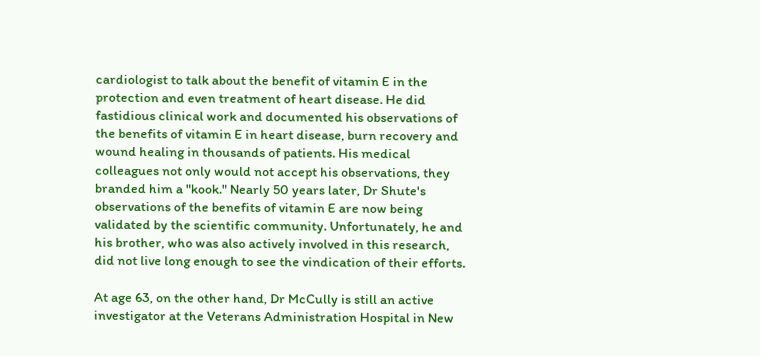cardiologist to talk about the benefit of vitamin E in the protection and even treatment of heart disease. He did fastidious clinical work and documented his observations of the benefits of vitamin E in heart disease, burn recovery and wound healing in thousands of patients. His medical colleagues not only would not accept his observations, they branded him a "kook." Nearly 50 years later, Dr Shute's observations of the benefits of vitamin E are now being validated by the scientific community. Unfortunately, he and his brother, who was also actively involved in this research, did not live long enough to see the vindication of their efforts.

At age 63, on the other hand, Dr McCully is still an active investigator at the Veterans Administration Hospital in New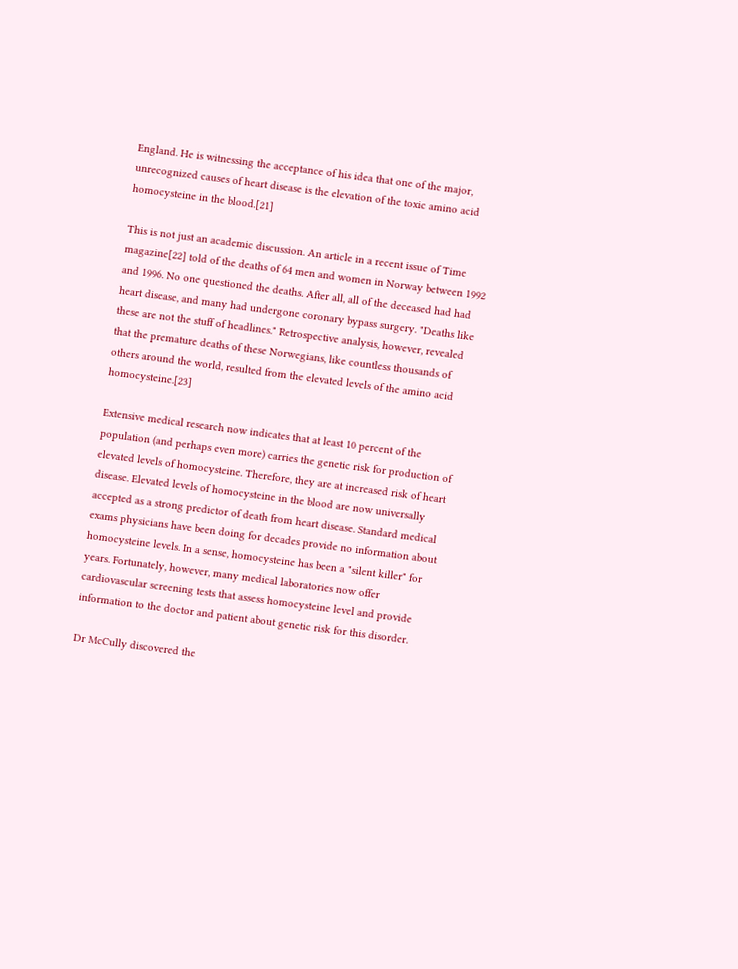England. He is witnessing the acceptance of his idea that one of the major, unrecognized causes of heart disease is the elevation of the toxic amino acid homocysteine in the blood.[21]

This is not just an academic discussion. An article in a recent issue of Time magazine[22] told of the deaths of 64 men and women in Norway between 1992 and 1996. No one questioned the deaths. After all, all of the deceased had had heart disease, and many had undergone coronary bypass surgery. "Deaths like these are not the stuff of headlines." Retrospective analysis, however, revealed that the premature deaths of these Norwegians, like countless thousands of others around the world, resulted from the elevated levels of the amino acid homocysteine.[23]

Extensive medical research now indicates that at least 10 percent of the population (and perhaps even more) carries the genetic risk for production of elevated levels of homocysteine. Therefore, they are at increased risk of heart disease. Elevated levels of homocysteine in the blood are now universally accepted as a strong predictor of death from heart disease. Standard medical exams physicians have been doing for decades provide no information about homocysteine levels. In a sense, homocysteine has been a "silent killer" for years. Fortunately, however, many medical laboratories now offer cardiovascular screening tests that assess homocysteine level and provide information to the doctor and patient about genetic risk for this disorder.

Dr McCully discovered the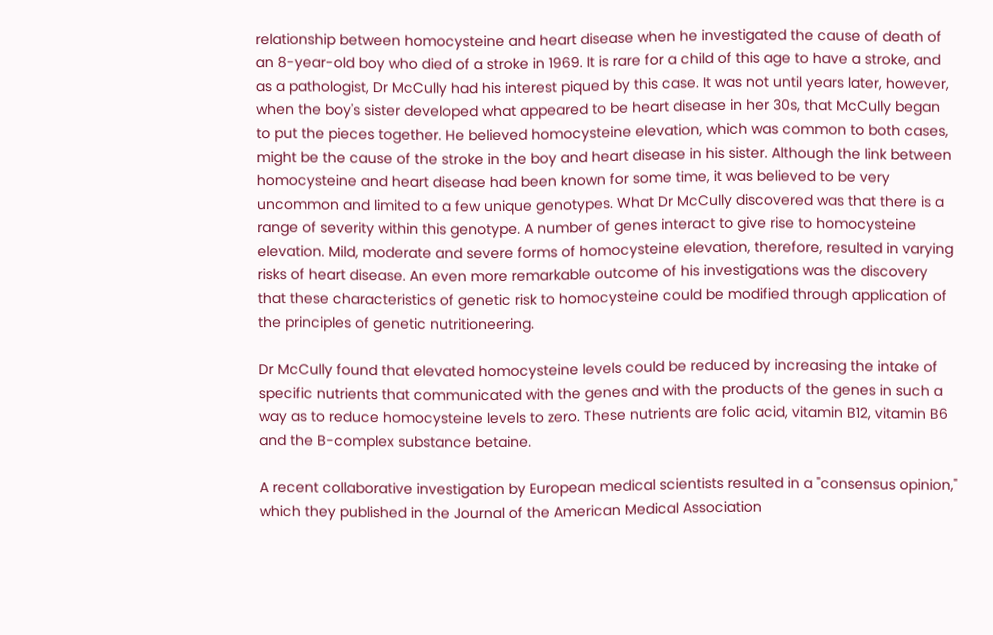relationship between homocysteine and heart disease when he investigated the cause of death of an 8-year-old boy who died of a stroke in 1969. It is rare for a child of this age to have a stroke, and as a pathologist, Dr McCully had his interest piqued by this case. It was not until years later, however, when the boy's sister developed what appeared to be heart disease in her 30s, that McCully began to put the pieces together. He believed homocysteine elevation, which was common to both cases, might be the cause of the stroke in the boy and heart disease in his sister. Although the link between homocysteine and heart disease had been known for some time, it was believed to be very uncommon and limited to a few unique genotypes. What Dr McCully discovered was that there is a range of severity within this genotype. A number of genes interact to give rise to homocysteine elevation. Mild, moderate and severe forms of homocysteine elevation, therefore, resulted in varying risks of heart disease. An even more remarkable outcome of his investigations was the discovery that these characteristics of genetic risk to homocysteine could be modified through application of the principles of genetic nutritioneering.

Dr McCully found that elevated homocysteine levels could be reduced by increasing the intake of specific nutrients that communicated with the genes and with the products of the genes in such a way as to reduce homocysteine levels to zero. These nutrients are folic acid, vitamin B12, vitamin B6 and the B-complex substance betaine.

A recent collaborative investigation by European medical scientists resulted in a "consensus opinion," which they published in the Journal of the American Medical Association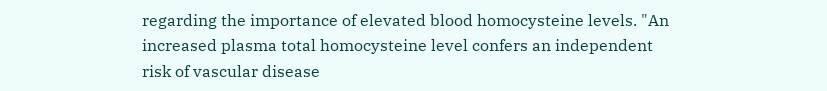regarding the importance of elevated blood homocysteine levels. "An increased plasma total homocysteine level confers an independent risk of vascular disease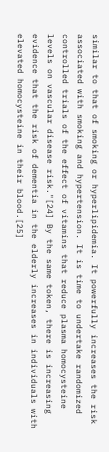similar to that of smoking or hyperlipidemia. It powerfully increases the risk associated with smoking and hypertension. It is time to undertake randomized controlled trials of the effect of vitamins that reduce plasma homocysteine levels on vascular disease risk."[24] By the same token, there is increasing evidence that the risk of dementia in the elderly increases in individuals with elevated homocysteine in their blood.[25]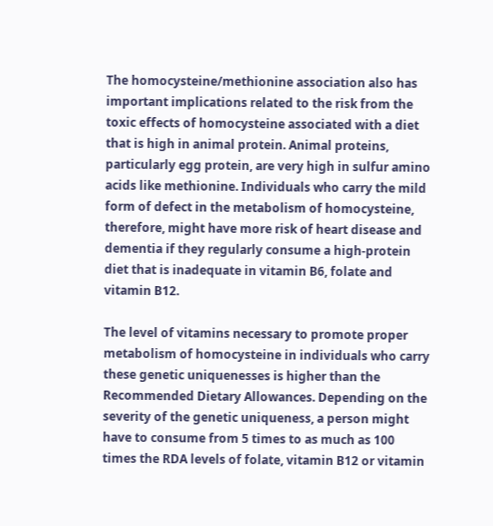The homocysteine/methionine association also has important implications related to the risk from the toxic effects of homocysteine associated with a diet that is high in animal protein. Animal proteins, particularly egg protein, are very high in sulfur amino acids like methionine. Individuals who carry the mild form of defect in the metabolism of homocysteine, therefore, might have more risk of heart disease and dementia if they regularly consume a high-protein diet that is inadequate in vitamin B6, folate and vitamin B12.

The level of vitamins necessary to promote proper metabolism of homocysteine in individuals who carry these genetic uniquenesses is higher than the Recommended Dietary Allowances. Depending on the severity of the genetic uniqueness, a person might have to consume from 5 times to as much as 100 times the RDA levels of folate, vitamin B12 or vitamin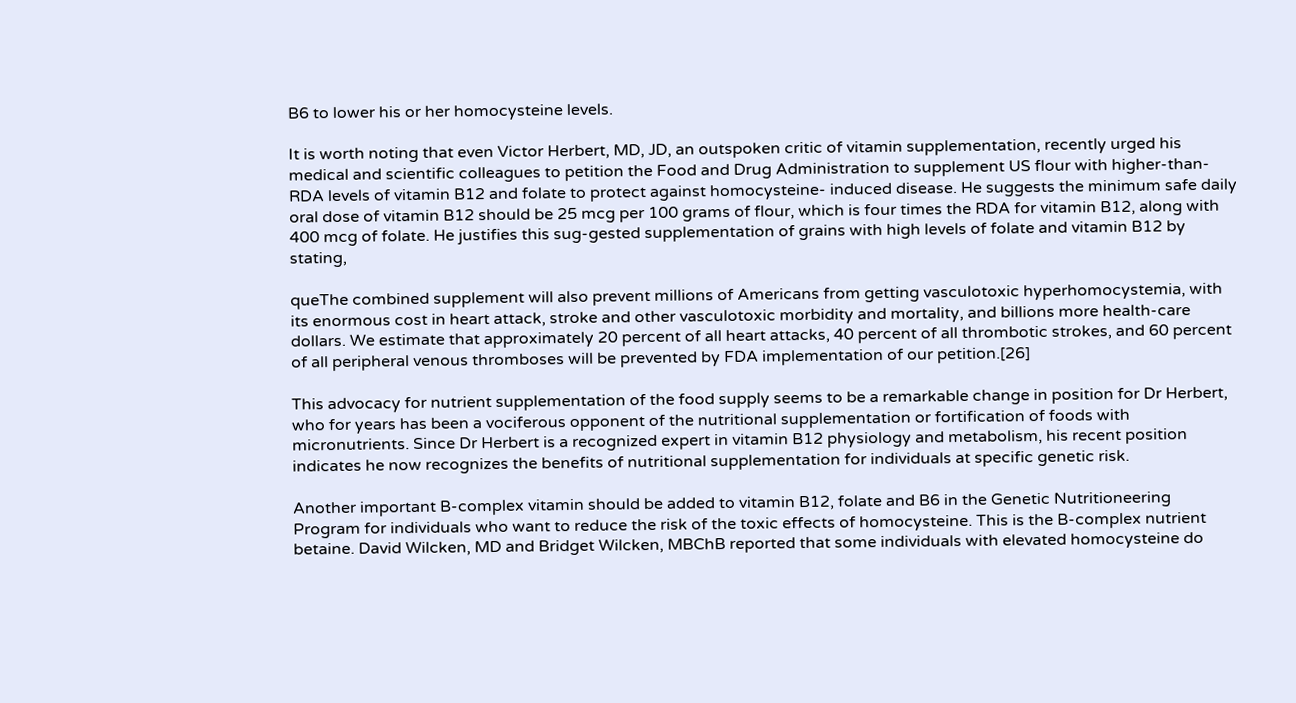B6 to lower his or her homocysteine levels.

It is worth noting that even Victor Herbert, MD, JD, an outspoken critic of vitamin supplementation, recently urged his medical and scientific colleagues to petition the Food and Drug Administration to supplement US flour with higher-than-RDA levels of vitamin B12 and folate to protect against homocysteine- induced disease. He suggests the minimum safe daily oral dose of vitamin B12 should be 25 mcg per 100 grams of flour, which is four times the RDA for vitamin B12, along with 400 mcg of folate. He justifies this sug-gested supplementation of grains with high levels of folate and vitamin B12 by stating,

queThe combined supplement will also prevent millions of Americans from getting vasculotoxic hyperhomocystemia, with its enormous cost in heart attack, stroke and other vasculotoxic morbidity and mortality, and billions more health-care dollars. We estimate that approximately 20 percent of all heart attacks, 40 percent of all thrombotic strokes, and 60 percent of all peripheral venous thromboses will be prevented by FDA implementation of our petition.[26]

This advocacy for nutrient supplementation of the food supply seems to be a remarkable change in position for Dr Herbert, who for years has been a vociferous opponent of the nutritional supplementation or fortification of foods with micronutrients. Since Dr Herbert is a recognized expert in vitamin B12 physiology and metabolism, his recent position indicates he now recognizes the benefits of nutritional supplementation for individuals at specific genetic risk.

Another important B-complex vitamin should be added to vitamin B12, folate and B6 in the Genetic Nutritioneering Program for individuals who want to reduce the risk of the toxic effects of homocysteine. This is the B-complex nutrient betaine. David Wilcken, MD and Bridget Wilcken, MBChB reported that some individuals with elevated homocysteine do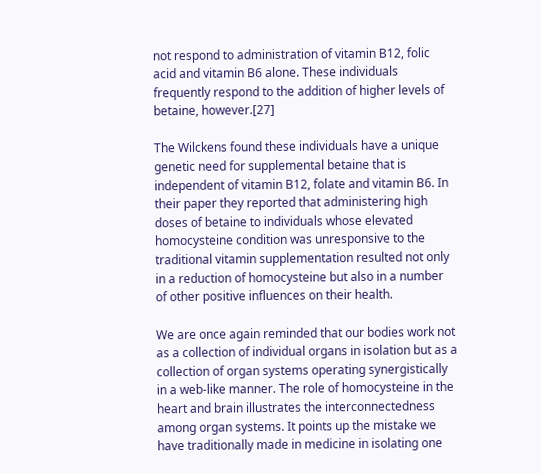not respond to administration of vitamin B12, folic acid and vitamin B6 alone. These individuals frequently respond to the addition of higher levels of betaine, however.[27]

The Wilckens found these individuals have a unique genetic need for supplemental betaine that is independent of vitamin B12, folate and vitamin B6. In their paper they reported that administering high doses of betaine to individuals whose elevated homocysteine condition was unresponsive to the traditional vitamin supplementation resulted not only in a reduction of homocysteine but also in a number of other positive influences on their health.

We are once again reminded that our bodies work not as a collection of individual organs in isolation but as a collection of organ systems operating synergistically in a web-like manner. The role of homocysteine in the heart and brain illustrates the interconnectedness among organ systems. It points up the mistake we have traditionally made in medicine in isolating one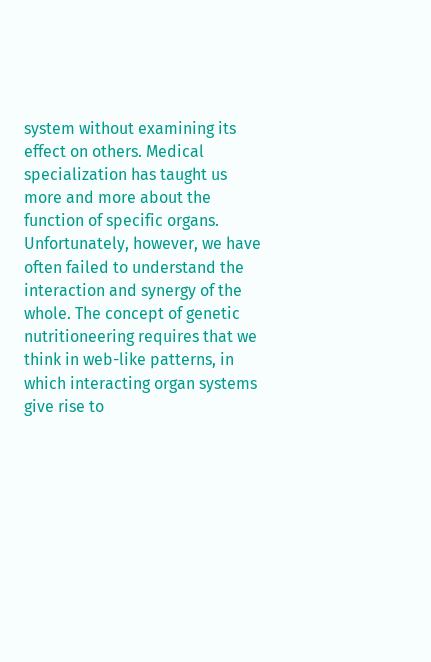system without examining its effect on others. Medical specialization has taught us more and more about the function of specific organs. Unfortunately, however, we have often failed to understand the interaction and synergy of the whole. The concept of genetic nutritioneering requires that we think in web-like patterns, in which interacting organ systems give rise to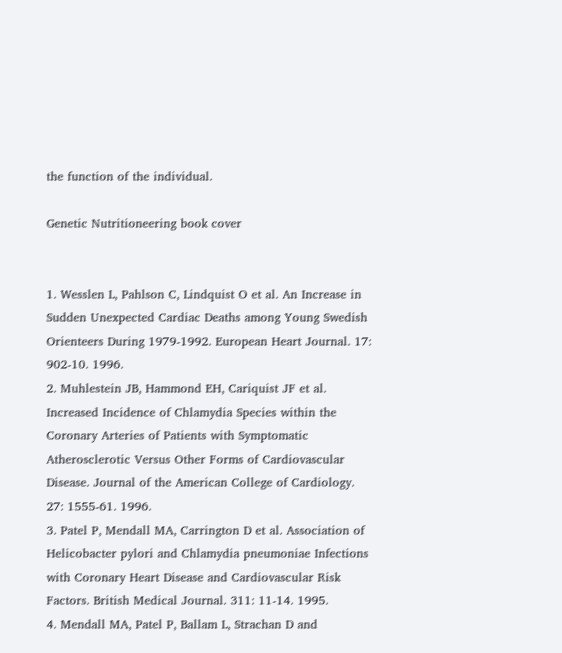the function of the individual.

Genetic Nutritioneering book cover


1. Wesslen L, Pahlson C, Lindquist O et al. An Increase in Sudden Unexpected Cardiac Deaths among Young Swedish Orienteers During 1979-1992. European Heart Journal. 17: 902-10. 1996.
2. Muhlestein JB, Hammond EH, Cariquist JF et al. Increased Incidence of Chlamydia Species within the Coronary Arteries of Patients with Symptomatic Atherosclerotic Versus Other Forms of Cardiovascular Disease. Journal of the American College of Cardiology. 27: 1555-61. 1996.
3. Patel P, Mendall MA, Carrington D et al. Association of Helicobacter pylori and Chlamydia pneumoniae Infections with Coronary Heart Disease and Cardiovascular Risk Factors. British Medical Journal. 311: 11-14. 1995.
4. Mendall MA, Patel P, Ballam L, Strachan D and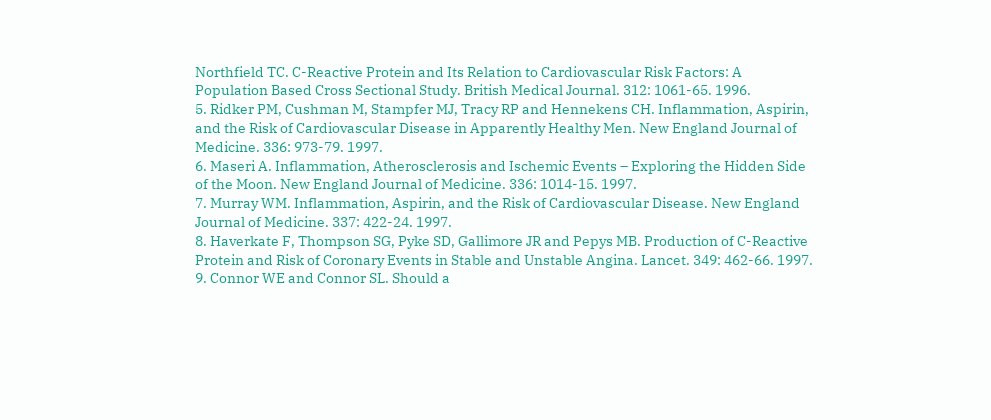Northfield TC. C-Reactive Protein and Its Relation to Cardiovascular Risk Factors: A Population Based Cross Sectional Study. British Medical Journal. 312: 1061-65. 1996.
5. Ridker PM, Cushman M, Stampfer MJ, Tracy RP and Hennekens CH. Inflammation, Aspirin, and the Risk of Cardiovascular Disease in Apparently Healthy Men. New England Journal of Medicine. 336: 973-79. 1997.
6. Maseri A. Inflammation, Atherosclerosis and Ischemic Events – Exploring the Hidden Side of the Moon. New England Journal of Medicine. 336: 1014-15. 1997.
7. Murray WM. Inflammation, Aspirin, and the Risk of Cardiovascular Disease. New England Journal of Medicine. 337: 422-24. 1997.
8. Haverkate F, Thompson SG, Pyke SD, Gallimore JR and Pepys MB. Production of C-Reactive Protein and Risk of Coronary Events in Stable and Unstable Angina. Lancet. 349: 462-66. 1997.
9. Connor WE and Connor SL. Should a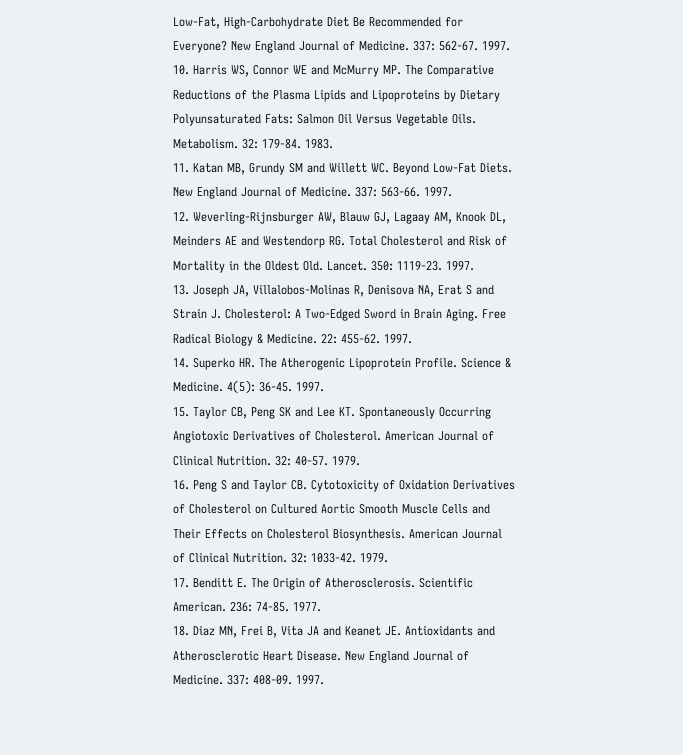Low-Fat, High-Carbohydrate Diet Be Recommended for Everyone? New England Journal of Medicine. 337: 562-67. 1997.
10. Harris WS, Connor WE and McMurry MP. The Comparative Reductions of the Plasma Lipids and Lipoproteins by Dietary Polyunsaturated Fats: Salmon Oil Versus Vegetable Oils. Metabolism. 32: 179-84. 1983.
11. Katan MB, Grundy SM and Willett WC. Beyond Low-Fat Diets. New England Journal of Medicine. 337: 563-66. 1997.
12. Weverling-Rijnsburger AW, Blauw GJ, Lagaay AM, Knook DL, Meinders AE and Westendorp RG. Total Cholesterol and Risk of Mortality in the Oldest Old. Lancet. 350: 1119-23. 1997.
13. Joseph JA, Villalobos-Molinas R, Denisova NA, Erat S and Strain J. Cholesterol: A Two-Edged Sword in Brain Aging. Free Radical Biology & Medicine. 22: 455-62. 1997.
14. Superko HR. The Atherogenic Lipoprotein Profile. Science & Medicine. 4(5): 36-45. 1997.
15. Taylor CB, Peng SK and Lee KT. Spontaneously Occurring Angiotoxic Derivatives of Cholesterol. American Journal of Clinical Nutrition. 32: 40-57. 1979.
16. Peng S and Taylor CB. Cytotoxicity of Oxidation Derivatives of Cholesterol on Cultured Aortic Smooth Muscle Cells and Their Effects on Cholesterol Biosynthesis. American Journal of Clinical Nutrition. 32: 1033-42. 1979.
17. Benditt E. The Origin of Atherosclerosis. Scientific American. 236: 74-85. 1977.
18. Diaz MN, Frei B, Vita JA and Keanet JE. Antioxidants and Atherosclerotic Heart Disease. New England Journal of Medicine. 337: 408-09. 1997.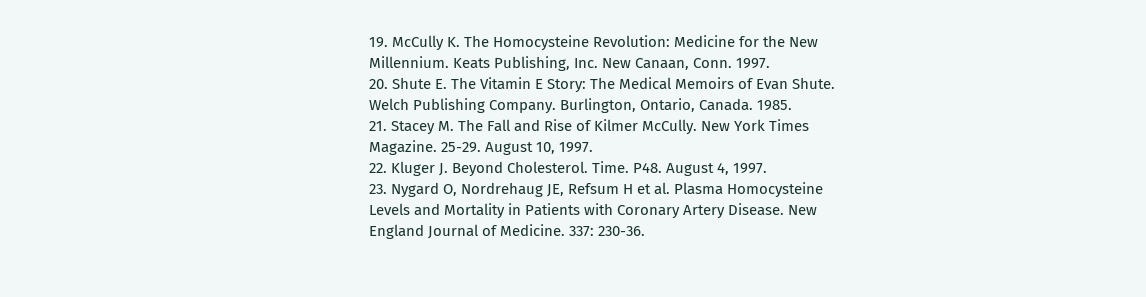19. McCully K. The Homocysteine Revolution: Medicine for the New Millennium. Keats Publishing, Inc. New Canaan, Conn. 1997.
20. Shute E. The Vitamin E Story: The Medical Memoirs of Evan Shute. Welch Publishing Company. Burlington, Ontario, Canada. 1985.
21. Stacey M. The Fall and Rise of Kilmer McCully. New York Times Magazine. 25-29. August 10, 1997.
22. Kluger J. Beyond Cholesterol. Time. P48. August 4, 1997.
23. Nygard O, Nordrehaug JE, Refsum H et al. Plasma Homocysteine Levels and Mortality in Patients with Coronary Artery Disease. New England Journal of Medicine. 337: 230-36.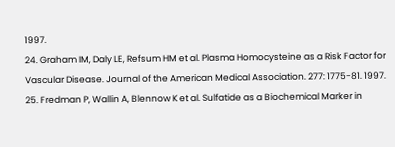1997.
24. Graham IM, Daly LE, Refsum HM et al. Plasma Homocysteine as a Risk Factor for Vascular Disease. Journal of the American Medical Association. 277: 1775-81. 1997.
25. Fredman P, Wallin A, Blennow K et al. Sulfatide as a Biochemical Marker in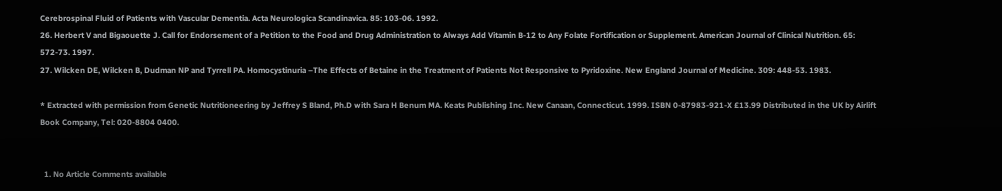Cerebrospinal Fluid of Patients with Vascular Dementia. Acta Neurologica Scandinavica. 85: 103-06. 1992.
26. Herbert V and Bigaouette J. Call for Endorsement of a Petition to the Food and Drug Administration to Always Add Vitamin B-12 to Any Folate Fortification or Supplement. American Journal of Clinical Nutrition. 65: 572-73. 1997.
27. Wilcken DE, Wilcken B, Dudman NP and Tyrrell PA. Homocystinuria –The Effects of Betaine in the Treatment of Patients Not Responsive to Pyridoxine. New England Journal of Medicine. 309: 448-53. 1983.

* Extracted with permission from Genetic Nutritioneering by Jeffrey S Bland, Ph.D with Sara H Benum MA. Keats Publishing Inc. New Canaan, Connecticut. 1999. ISBN 0-87983-921-X £13.99 Distributed in the UK by Airlift Book Company, Tel: 020-8804 0400.


  1. No Article Comments available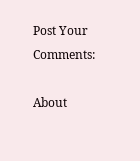Post Your Comments:

About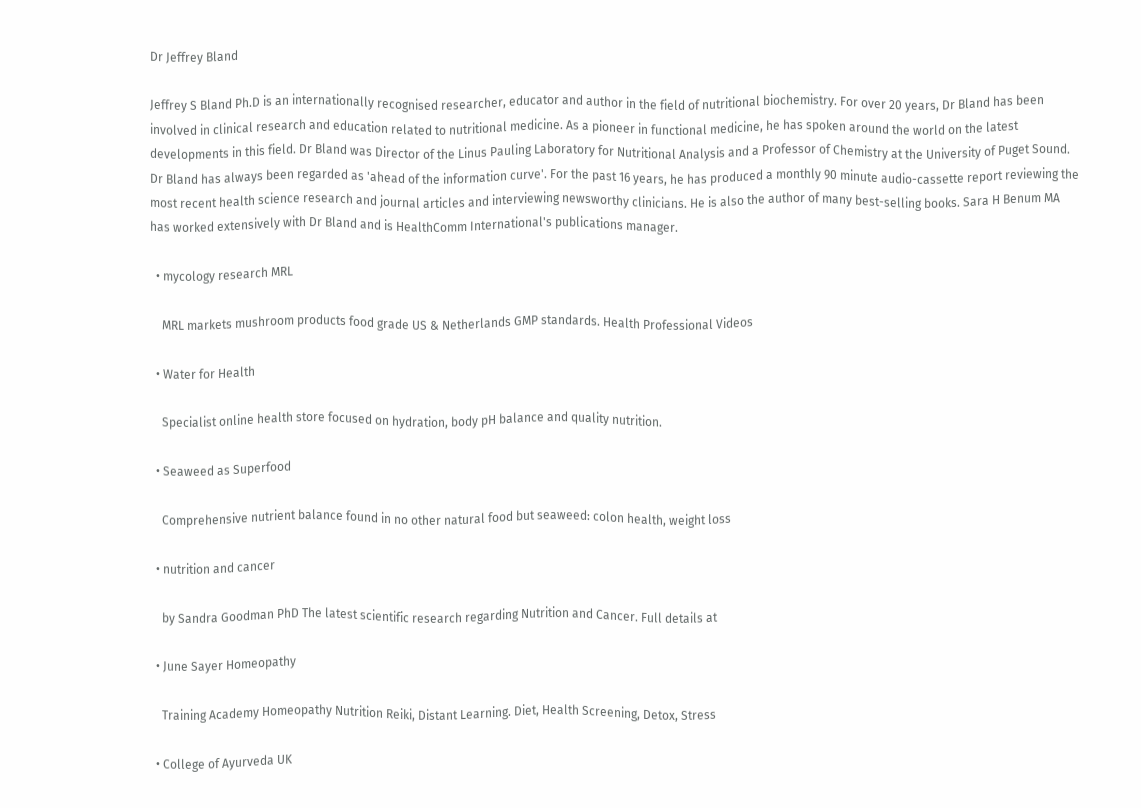Dr Jeffrey Bland

Jeffrey S Bland Ph.D is an internationally recognised researcher, educator and author in the field of nutritional biochemistry. For over 20 years, Dr Bland has been involved in clinical research and education related to nutritional medicine. As a pioneer in functional medicine, he has spoken around the world on the latest developments in this field. Dr Bland was Director of the Linus Pauling Laboratory for Nutritional Analysis and a Professor of Chemistry at the University of Puget Sound. Dr Bland has always been regarded as 'ahead of the information curve'. For the past 16 years, he has produced a monthly 90 minute audio-cassette report reviewing the most recent health science research and journal articles and interviewing newsworthy clinicians. He is also the author of many best-selling books. Sara H Benum MA has worked extensively with Dr Bland and is HealthComm International's publications manager.

  • mycology research MRL

    MRL markets mushroom products food grade US & Netherlands GMP standards. Health Professional Videos

  • Water for Health

    Specialist online health store focused on hydration, body pH balance and quality nutrition.

  • Seaweed as Superfood

    Comprehensive nutrient balance found in no other natural food but seaweed: colon health, weight loss

  • nutrition and cancer

    by Sandra Goodman PhD The latest scientific research regarding Nutrition and Cancer. Full details at

  • June Sayer Homeopathy

    Training Academy Homeopathy Nutrition Reiki, Distant Learning. Diet, Health Screening, Detox, Stress

  • College of Ayurveda UK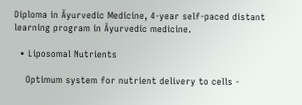Diploma in Āyurvedic Medicine, 4-year self-paced distant learning program in Āyurvedic medicine.

  • Liposomal Nutrients

    Optimum system for nutrient delivery to cells -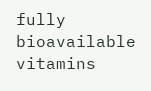fully bioavailable vitamins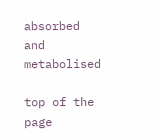absorbed and metabolised

top of the page